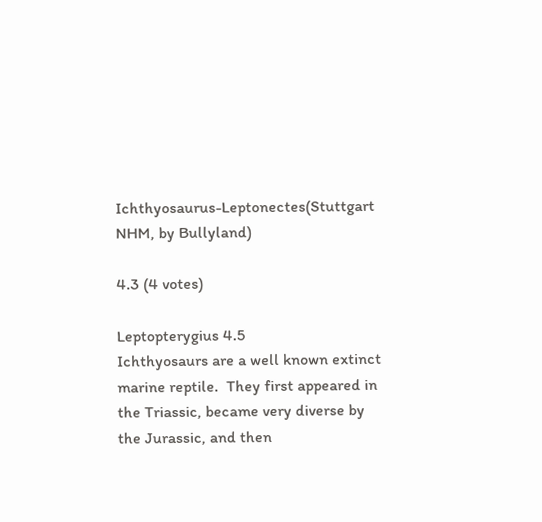Ichthyosaurus-Leptonectes(Stuttgart NHM, by Bullyland)

4.3 (4 votes)

Leptopterygius 4.5
Ichthyosaurs are a well known extinct marine reptile.  They first appeared in the Triassic, became very diverse by the Jurassic, and then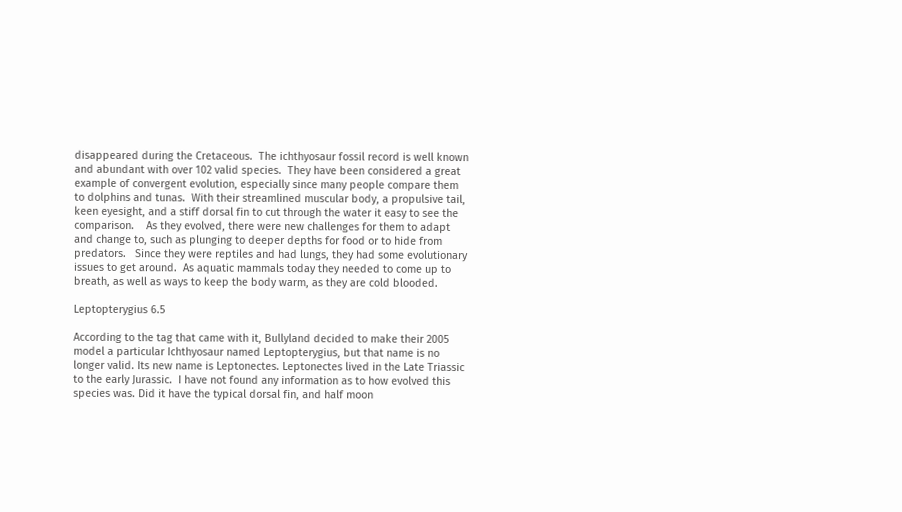disappeared during the Cretaceous.  The ichthyosaur fossil record is well known and abundant with over 102 valid species.  They have been considered a great example of convergent evolution, especially since many people compare them to dolphins and tunas.  With their streamlined muscular body, a propulsive tail, keen eyesight, and a stiff dorsal fin to cut through the water it easy to see the comparison.    As they evolved, there were new challenges for them to adapt and change to, such as plunging to deeper depths for food or to hide from predators.   Since they were reptiles and had lungs, they had some evolutionary issues to get around.  As aquatic mammals today they needed to come up to breath, as well as ways to keep the body warm, as they are cold blooded.

Leptopterygius 6.5

According to the tag that came with it, Bullyland decided to make their 2005 model a particular Ichthyosaur named Leptopterygius, but that name is no longer valid. Its new name is Leptonectes. Leptonectes lived in the Late Triassic to the early Jurassic.  I have not found any information as to how evolved this species was. Did it have the typical dorsal fin, and half moon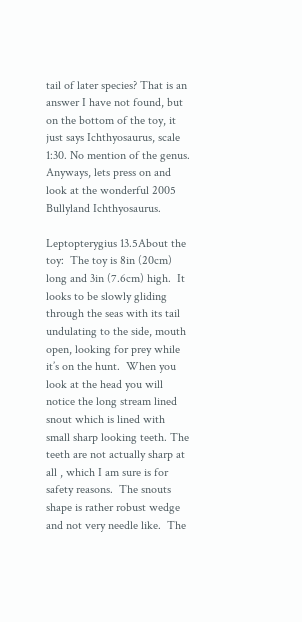tail of later species? That is an answer I have not found, but on the bottom of the toy, it just says Ichthyosaurus, scale 1:30. No mention of the genus. Anyways, lets press on and look at the wonderful 2005 Bullyland Ichthyosaurus.

Leptopterygius 13.5About the toy:  The toy is 8in (20cm) long and 3in (7.6cm) high.  It looks to be slowly gliding through the seas with its tail undulating to the side, mouth open, looking for prey while it’s on the hunt.  When you look at the head you will notice the long stream lined snout which is lined with small sharp looking teeth. The teeth are not actually sharp at all , which I am sure is for safety reasons.  The snouts shape is rather robust wedge and not very needle like.  The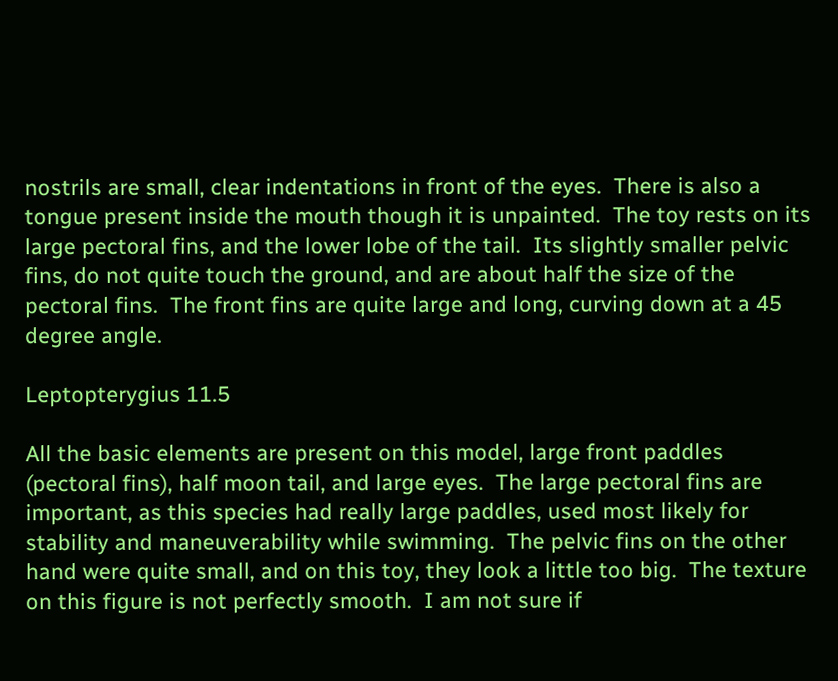nostrils are small, clear indentations in front of the eyes.  There is also a tongue present inside the mouth though it is unpainted.  The toy rests on its large pectoral fins, and the lower lobe of the tail.  Its slightly smaller pelvic fins, do not quite touch the ground, and are about half the size of the pectoral fins.  The front fins are quite large and long, curving down at a 45 degree angle.

Leptopterygius 11.5

All the basic elements are present on this model, large front paddles (pectoral fins), half moon tail, and large eyes.  The large pectoral fins are important, as this species had really large paddles, used most likely for stability and maneuverability while swimming.  The pelvic fins on the other hand were quite small, and on this toy, they look a little too big.  The texture on this figure is not perfectly smooth.  I am not sure if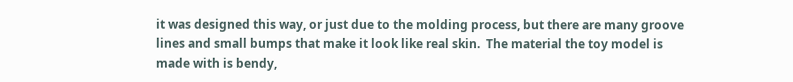it was designed this way, or just due to the molding process, but there are many groove lines and small bumps that make it look like real skin.  The material the toy model is made with is bendy,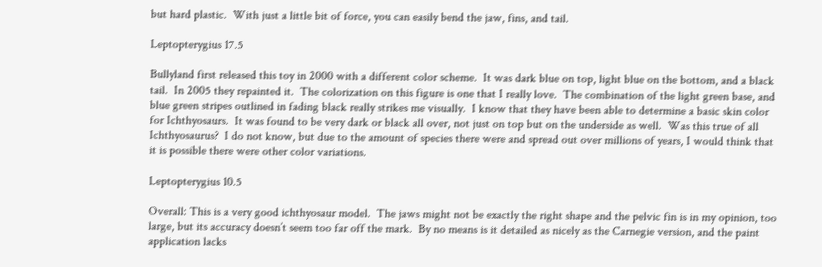but hard plastic.  With just a little bit of force, you can easily bend the jaw, fins, and tail.

Leptopterygius 17.5

Bullyland first released this toy in 2000 with a different color scheme.  It was dark blue on top, light blue on the bottom, and a black tail.  In 2005 they repainted it.  The colorization on this figure is one that I really love.  The combination of the light green base, and blue green stripes outlined in fading black really strikes me visually.  I know that they have been able to determine a basic skin color for Ichthyosaurs.  It was found to be very dark or black all over, not just on top but on the underside as well.  Was this true of all Ichthyosaurus?  I do not know, but due to the amount of species there were and spread out over millions of years, I would think that it is possible there were other color variations.

Leptopterygius 10.5

Overall: This is a very good ichthyosaur model.  The jaws might not be exactly the right shape and the pelvic fin is in my opinion, too large, but its accuracy doesn’t seem too far off the mark.  By no means is it detailed as nicely as the Carnegie version, and the paint application lacks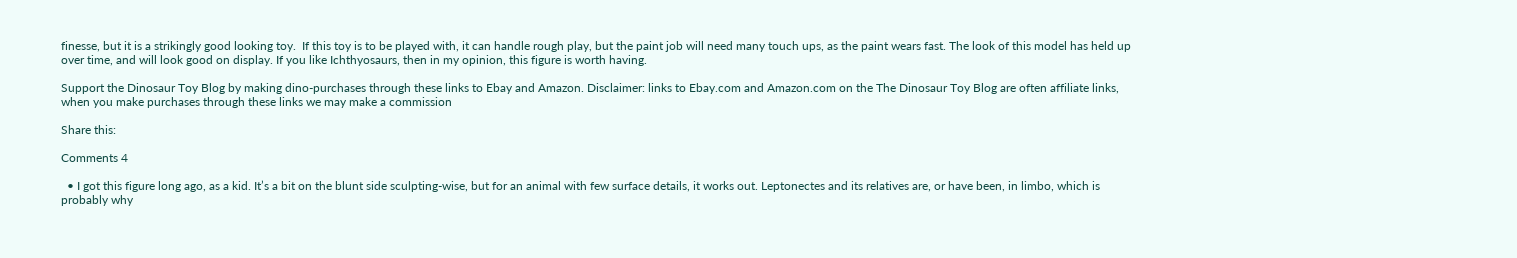finesse, but it is a strikingly good looking toy.  If this toy is to be played with, it can handle rough play, but the paint job will need many touch ups, as the paint wears fast. The look of this model has held up over time, and will look good on display. If you like Ichthyosaurs, then in my opinion, this figure is worth having.

Support the Dinosaur Toy Blog by making dino-purchases through these links to Ebay and Amazon. Disclaimer: links to Ebay.com and Amazon.com on the The Dinosaur Toy Blog are often affiliate links, when you make purchases through these links we may make a commission

Share this:

Comments 4

  • I got this figure long ago, as a kid. It’s a bit on the blunt side sculpting-wise, but for an animal with few surface details, it works out. Leptonectes and its relatives are, or have been, in limbo, which is probably why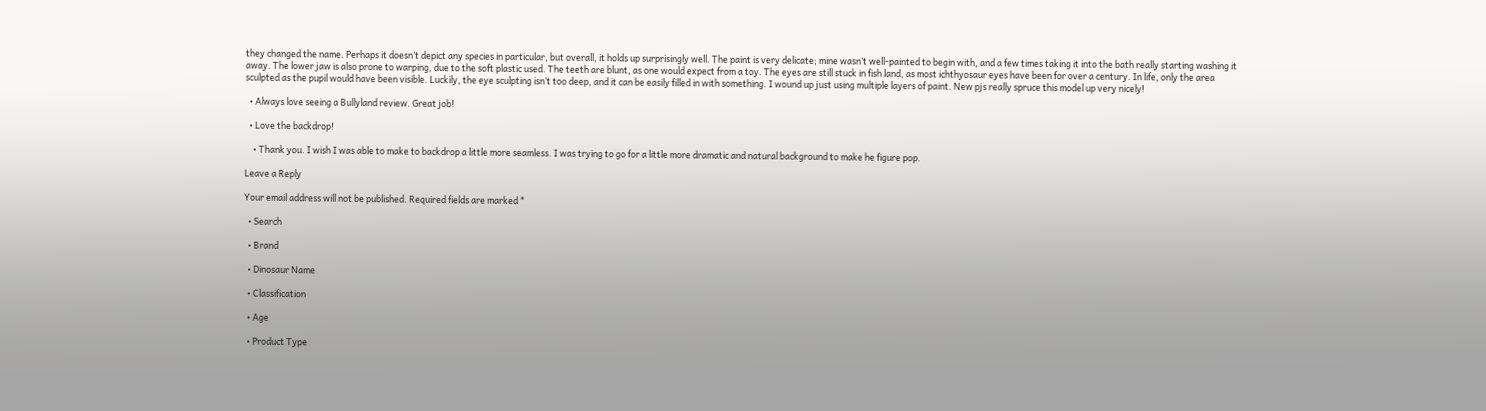they changed the name. Perhaps it doesn’t depict any species in particular, but overall, it holds up surprisingly well. The paint is very delicate; mine wasn’t well-painted to begin with, and a few times taking it into the bath really starting washing it away. The lower jaw is also prone to warping, due to the soft plastic used. The teeth are blunt, as one would expect from a toy. The eyes are still stuck in fish land, as most ichthyosaur eyes have been for over a century. In life, only the area sculpted as the pupil would have been visible. Luckily, the eye sculpting isn’t too deep, and it can be easily filled in with something. I wound up just using multiple layers of paint. New pjs really spruce this model up very nicely!

  • Always love seeing a Bullyland review. Great job!

  • Love the backdrop!

    • Thank you. I wish I was able to make to backdrop a little more seamless. I was trying to go for a little more dramatic and natural background to make he figure pop.

Leave a Reply

Your email address will not be published. Required fields are marked *

  • Search

  • Brand

  • Dinosaur Name

  • Classification

  • Age

  • Product Type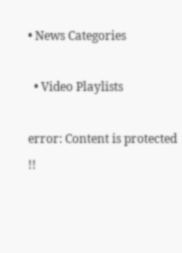• News Categories

  • Video Playlists

error: Content is protected !!